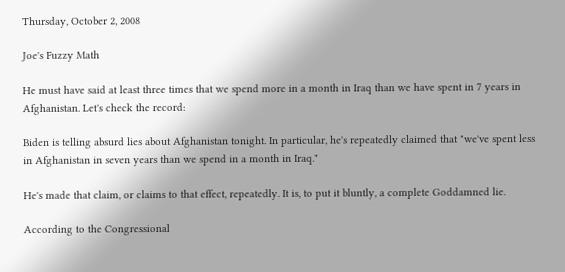Thursday, October 2, 2008

Joe's Fuzzy Math

He must have said at least three times that we spend more in a month in Iraq than we have spent in 7 years in Afghanistan. Let's check the record:

Biden is telling absurd lies about Afghanistan tonight. In particular, he's repeatedly claimed that "we've spent less in Afghanistan in seven years than we spend in a month in Iraq."

He's made that claim, or claims to that effect, repeatedly. It is, to put it bluntly, a complete Goddamned lie.

According to the Congressional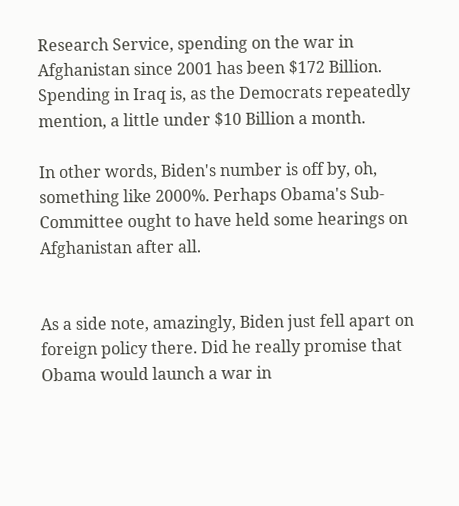Research Service, spending on the war in Afghanistan since 2001 has been $172 Billion. Spending in Iraq is, as the Democrats repeatedly mention, a little under $10 Billion a month.

In other words, Biden's number is off by, oh, something like 2000%. Perhaps Obama's Sub-Committee ought to have held some hearings on Afghanistan after all.


As a side note, amazingly, Biden just fell apart on foreign policy there. Did he really promise that Obama would launch a war in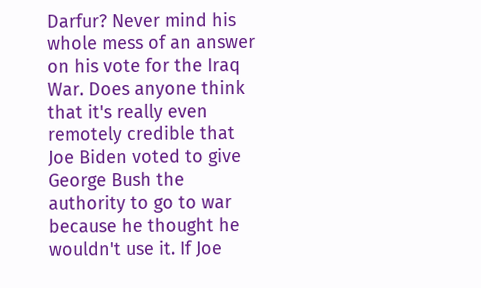Darfur? Never mind his whole mess of an answer on his vote for the Iraq War. Does anyone think that it's really even remotely credible that Joe Biden voted to give George Bush the authority to go to war because he thought he wouldn't use it. If Joe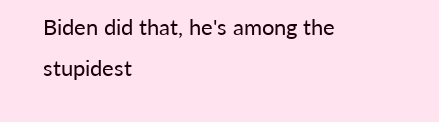Biden did that, he's among the stupidest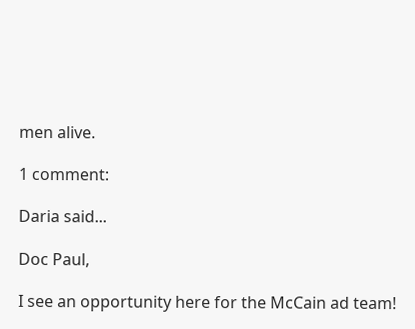men alive.

1 comment:

Daria said...

Doc Paul,

I see an opportunity here for the McCain ad team!